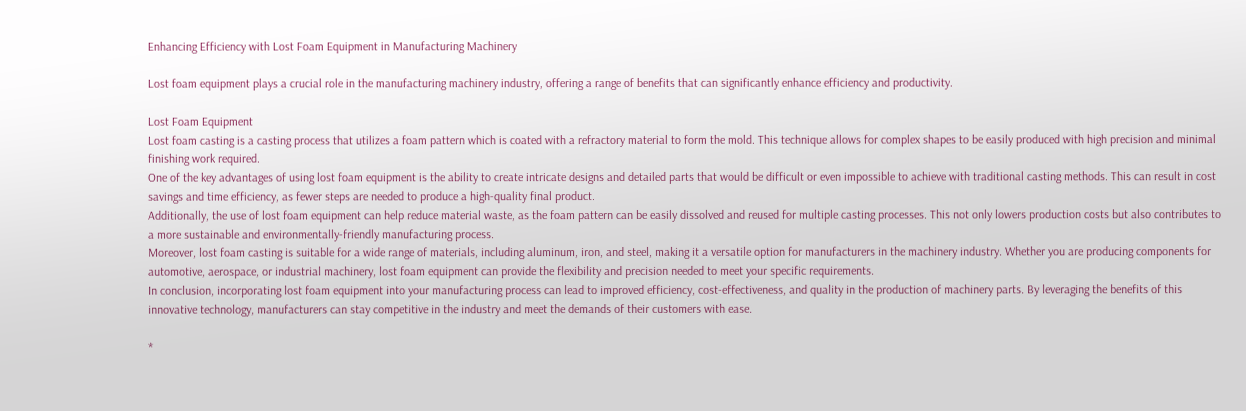Enhancing Efficiency with Lost Foam Equipment in Manufacturing Machinery

Lost foam equipment plays a crucial role in the manufacturing machinery industry, offering a range of benefits that can significantly enhance efficiency and productivity.

Lost Foam Equipment
Lost foam casting is a casting process that utilizes a foam pattern which is coated with a refractory material to form the mold. This technique allows for complex shapes to be easily produced with high precision and minimal finishing work required.
One of the key advantages of using lost foam equipment is the ability to create intricate designs and detailed parts that would be difficult or even impossible to achieve with traditional casting methods. This can result in cost savings and time efficiency, as fewer steps are needed to produce a high-quality final product.
Additionally, the use of lost foam equipment can help reduce material waste, as the foam pattern can be easily dissolved and reused for multiple casting processes. This not only lowers production costs but also contributes to a more sustainable and environmentally-friendly manufacturing process.
Moreover, lost foam casting is suitable for a wide range of materials, including aluminum, iron, and steel, making it a versatile option for manufacturers in the machinery industry. Whether you are producing components for automotive, aerospace, or industrial machinery, lost foam equipment can provide the flexibility and precision needed to meet your specific requirements.
In conclusion, incorporating lost foam equipment into your manufacturing process can lead to improved efficiency, cost-effectiveness, and quality in the production of machinery parts. By leveraging the benefits of this innovative technology, manufacturers can stay competitive in the industry and meet the demands of their customers with ease.

*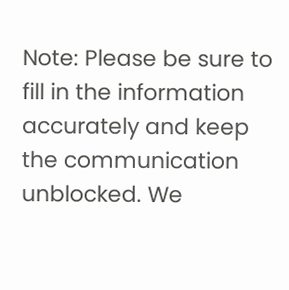Note: Please be sure to fill in the information accurately and keep the communication unblocked. We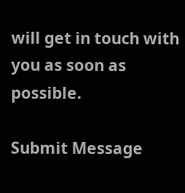will get in touch with you as soon as possible.

Submit Message